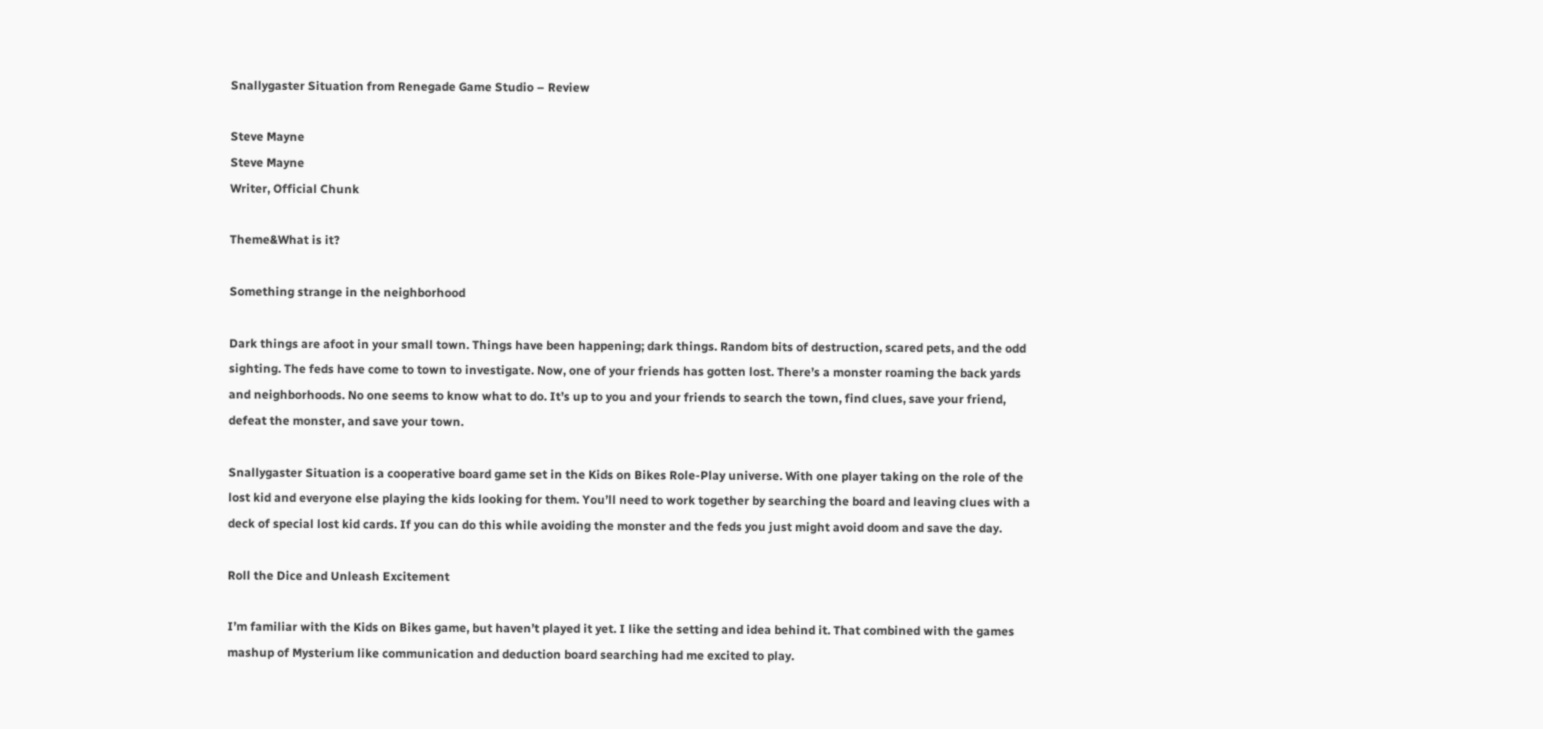Snallygaster Situation from Renegade Game Studio – Review

Steve Mayne
Steve Mayne
Writer, Official Chunk

Theme&What is it?

Something strange in the neighborhood

Dark things are afoot in your small town. Things have been happening; dark things. Random bits of destruction, scared pets, and the odd sighting. The feds have come to town to investigate. Now, one of your friends has gotten lost. There’s a monster roaming the back yards and neighborhoods. No one seems to know what to do. It’s up to you and your friends to search the town, find clues, save your friend, defeat the monster, and save your town.

Snallygaster Situation is a cooperative board game set in the Kids on Bikes Role-Play universe. With one player taking on the role of the lost kid and everyone else playing the kids looking for them. You’ll need to work together by searching the board and leaving clues with a deck of special lost kid cards. If you can do this while avoiding the monster and the feds you just might avoid doom and save the day.

Roll the Dice and Unleash Excitement

I’m familiar with the Kids on Bikes game, but haven’t played it yet. I like the setting and idea behind it. That combined with the games mashup of Mysterium like communication and deduction board searching had me excited to play.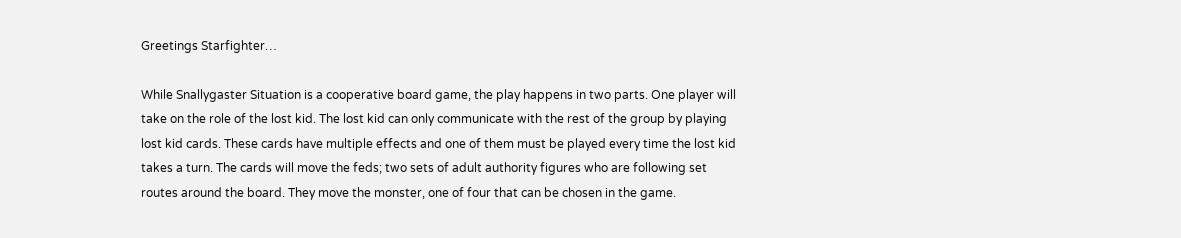Greetings Starfighter…

While Snallygaster Situation is a cooperative board game, the play happens in two parts. One player will take on the role of the lost kid. The lost kid can only communicate with the rest of the group by playing lost kid cards. These cards have multiple effects and one of them must be played every time the lost kid takes a turn. The cards will move the feds; two sets of adult authority figures who are following set routes around the board. They move the monster, one of four that can be chosen in the game.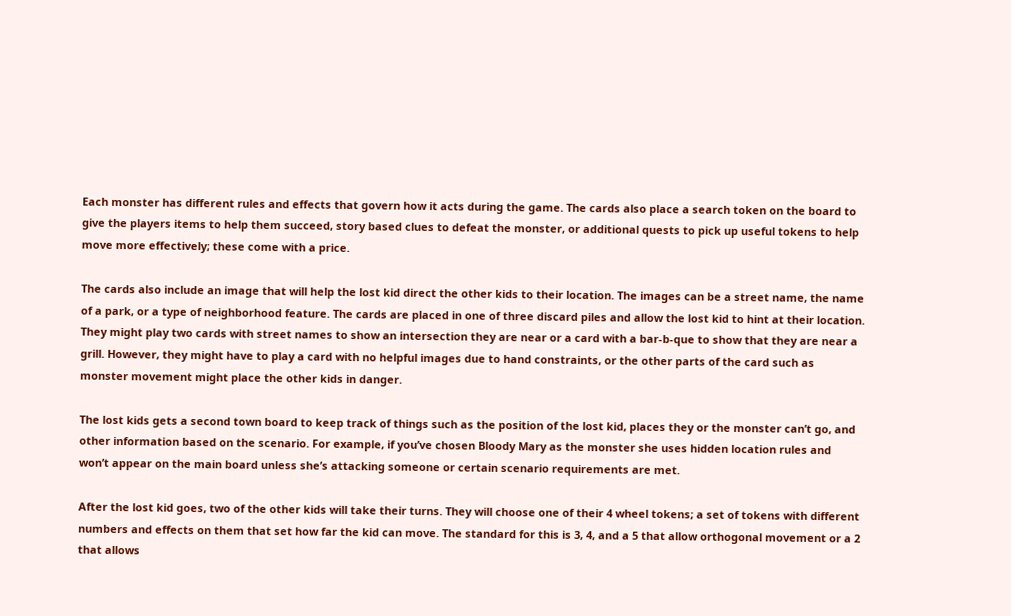Each monster has different rules and effects that govern how it acts during the game. The cards also place a search token on the board to give the players items to help them succeed, story based clues to defeat the monster, or additional quests to pick up useful tokens to help move more effectively; these come with a price.

The cards also include an image that will help the lost kid direct the other kids to their location. The images can be a street name, the name of a park, or a type of neighborhood feature. The cards are placed in one of three discard piles and allow the lost kid to hint at their location. They might play two cards with street names to show an intersection they are near or a card with a bar-b-que to show that they are near a grill. However, they might have to play a card with no helpful images due to hand constraints, or the other parts of the card such as monster movement might place the other kids in danger.

The lost kids gets a second town board to keep track of things such as the position of the lost kid, places they or the monster can’t go, and other information based on the scenario. For example, if you’ve chosen Bloody Mary as the monster she uses hidden location rules and won’t appear on the main board unless she’s attacking someone or certain scenario requirements are met.

After the lost kid goes, two of the other kids will take their turns. They will choose one of their 4 wheel tokens; a set of tokens with different numbers and effects on them that set how far the kid can move. The standard for this is 3, 4, and a 5 that allow orthogonal movement or a 2 that allows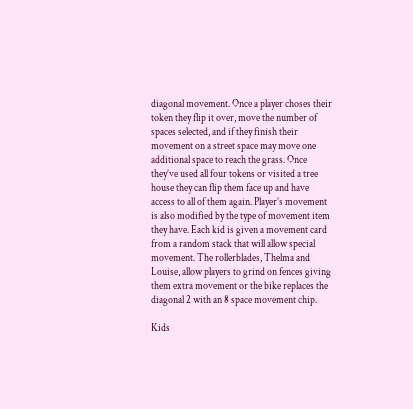diagonal movement. Once a player choses their token they flip it over, move the number of spaces selected, and if they finish their movement on a street space may move one additional space to reach the grass. Once they’ve used all four tokens or visited a tree house they can flip them face up and have access to all of them again. Player’s movement is also modified by the type of movement item they have. Each kid is given a movement card from a random stack that will allow special movement. The rollerblades, Thelma and Louise, allow players to grind on fences giving them extra movement or the bike replaces the diagonal 2 with an 8 space movement chip.

Kids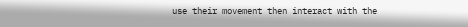use their movement then interact with the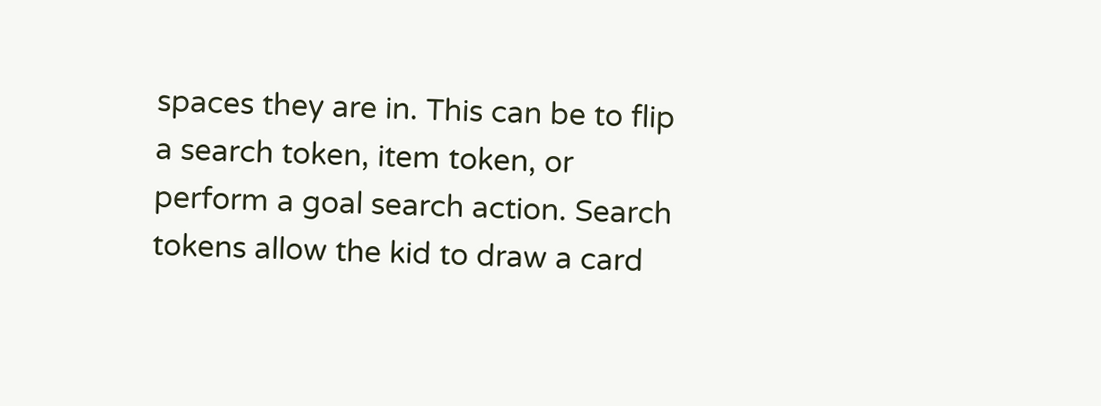spaces they are in. This can be to flip a search token, item token, or perform a goal search action. Search tokens allow the kid to draw a card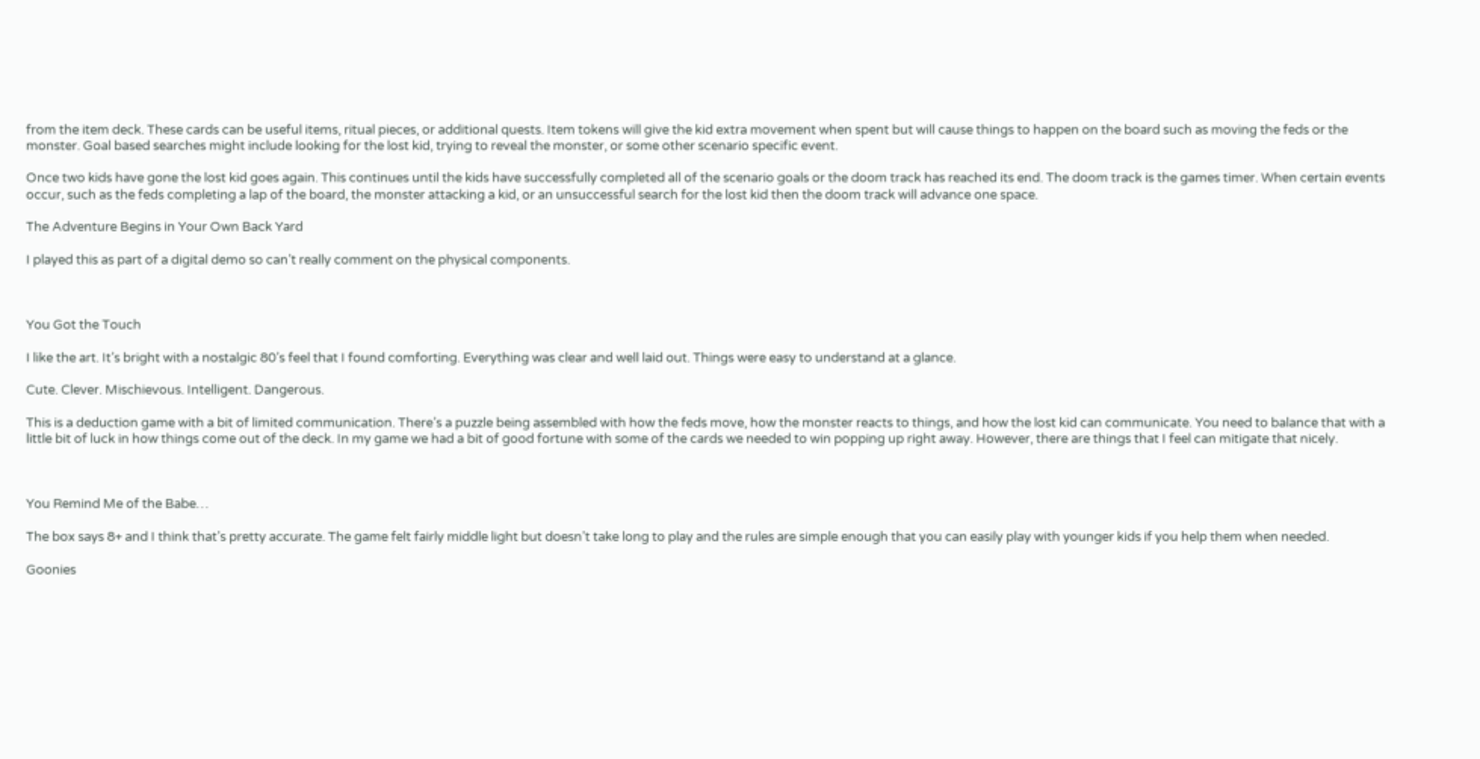from the item deck. These cards can be useful items, ritual pieces, or additional quests. Item tokens will give the kid extra movement when spent but will cause things to happen on the board such as moving the feds or the monster. Goal based searches might include looking for the lost kid, trying to reveal the monster, or some other scenario specific event.

Once two kids have gone the lost kid goes again. This continues until the kids have successfully completed all of the scenario goals or the doom track has reached its end. The doom track is the games timer. When certain events occur, such as the feds completing a lap of the board, the monster attacking a kid, or an unsuccessful search for the lost kid then the doom track will advance one space.

The Adventure Begins in Your Own Back Yard

I played this as part of a digital demo so can’t really comment on the physical components.



You Got the Touch

I like the art. It’s bright with a nostalgic 80’s feel that I found comforting. Everything was clear and well laid out. Things were easy to understand at a glance.

Cute. Clever. Mischievous. Intelligent. Dangerous.

This is a deduction game with a bit of limited communication. There’s a puzzle being assembled with how the feds move, how the monster reacts to things, and how the lost kid can communicate. You need to balance that with a little bit of luck in how things come out of the deck. In my game we had a bit of good fortune with some of the cards we needed to win popping up right away. However, there are things that I feel can mitigate that nicely.



You Remind Me of the Babe…

The box says 8+ and I think that’s pretty accurate. The game felt fairly middle light but doesn’t take long to play and the rules are simple enough that you can easily play with younger kids if you help them when needed.

Goonies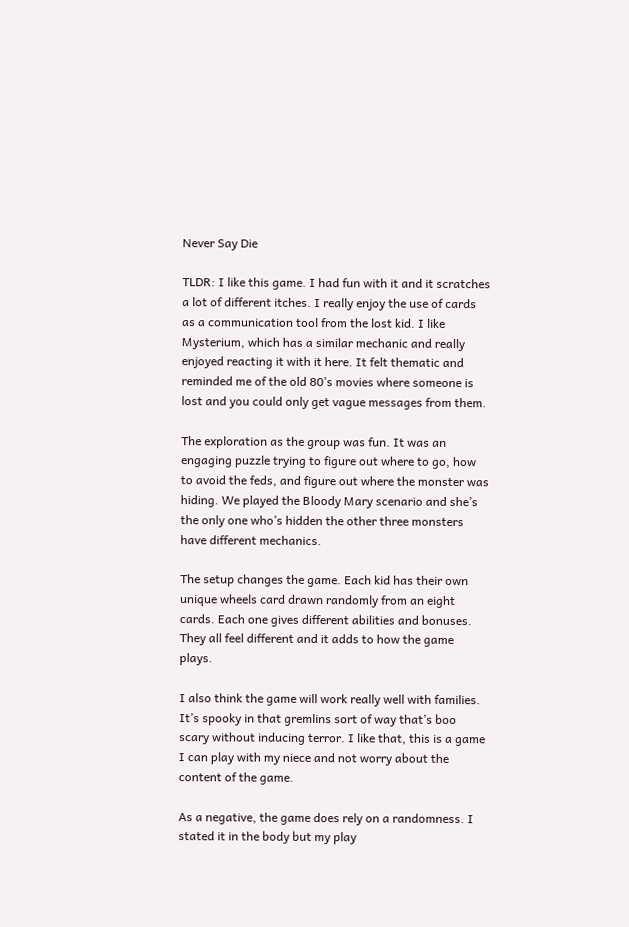Never Say Die

TLDR: I like this game. I had fun with it and it scratches a lot of different itches. I really enjoy the use of cards as a communication tool from the lost kid. I like Mysterium, which has a similar mechanic and really enjoyed reacting it with it here. It felt thematic and reminded me of the old 80’s movies where someone is lost and you could only get vague messages from them.

The exploration as the group was fun. It was an engaging puzzle trying to figure out where to go, how to avoid the feds, and figure out where the monster was hiding. We played the Bloody Mary scenario and she’s the only one who’s hidden the other three monsters have different mechanics.

The setup changes the game. Each kid has their own unique wheels card drawn randomly from an eight cards. Each one gives different abilities and bonuses. They all feel different and it adds to how the game plays.

I also think the game will work really well with families. It’s spooky in that gremlins sort of way that’s boo scary without inducing terror. I like that, this is a game I can play with my niece and not worry about the content of the game.

As a negative, the game does rely on a randomness. I stated it in the body but my play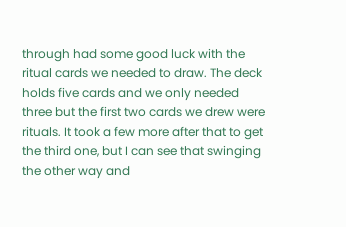through had some good luck with the ritual cards we needed to draw. The deck holds five cards and we only needed three but the first two cards we drew were rituals. It took a few more after that to get the third one, but I can see that swinging the other way and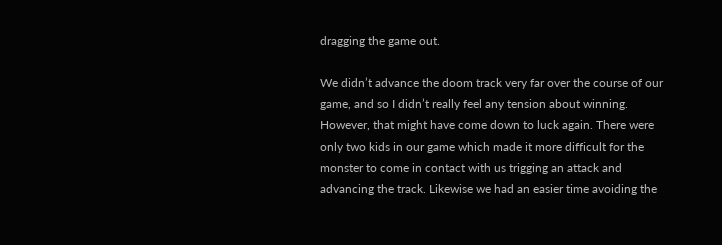dragging the game out.

We didn’t advance the doom track very far over the course of our game, and so I didn’t really feel any tension about winning. However, that might have come down to luck again. There were only two kids in our game which made it more difficult for the monster to come in contact with us trigging an attack and advancing the track. Likewise we had an easier time avoiding the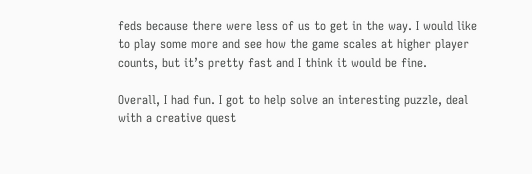feds because there were less of us to get in the way. I would like to play some more and see how the game scales at higher player counts, but it’s pretty fast and I think it would be fine.

Overall, I had fun. I got to help solve an interesting puzzle, deal with a creative quest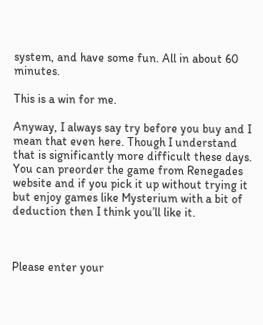system, and have some fun. All in about 60 minutes.

This is a win for me.

Anyway, I always say try before you buy and I mean that even here. Though I understand that is significantly more difficult these days. You can preorder the game from Renegades website and if you pick it up without trying it but enjoy games like Mysterium with a bit of deduction then I think you’ll like it.



Please enter your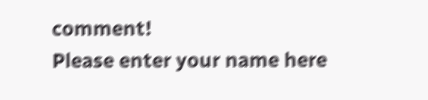comment!
Please enter your name here